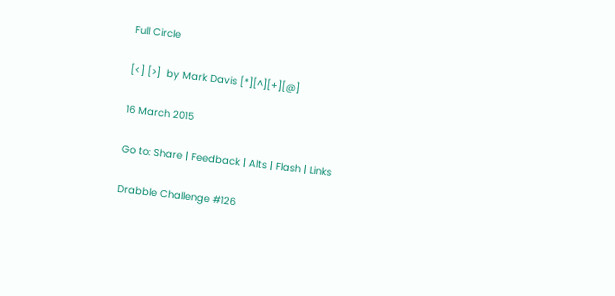Full Circle

[<] [>]  by Mark Davis [*][^][+][@]

16 March 2015

Go to: Share | Feedback | Alts | Flash | Links

Drabble Challenge #126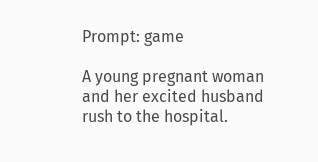Prompt: game

A young pregnant woman and her excited husband rush to the hospital.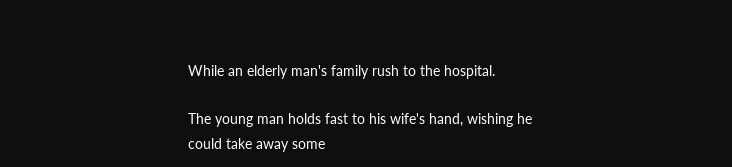While an elderly man's family rush to the hospital.

The young man holds fast to his wife's hand, wishing he could take away some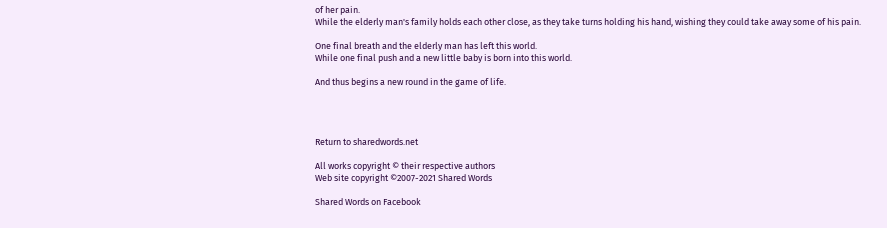of her pain.
While the elderly man's family holds each other close, as they take turns holding his hand, wishing they could take away some of his pain.

One final breath and the elderly man has left this world.
While one final push and a new little baby is born into this world.

And thus begins a new round in the game of life.




Return to sharedwords.net

All works copyright © their respective authors
Web site copyright ©2007-2021 Shared Words

Shared Words on Facebook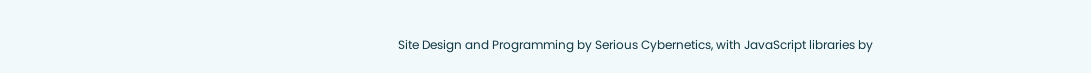Site Design and Programming by Serious Cybernetics, with JavaScript libraries by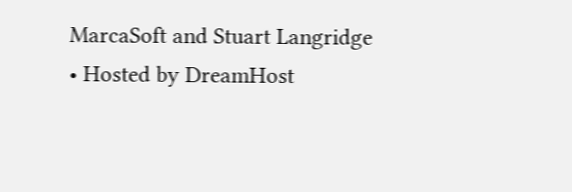MarcaSoft and Stuart Langridge • Hosted by DreamHost